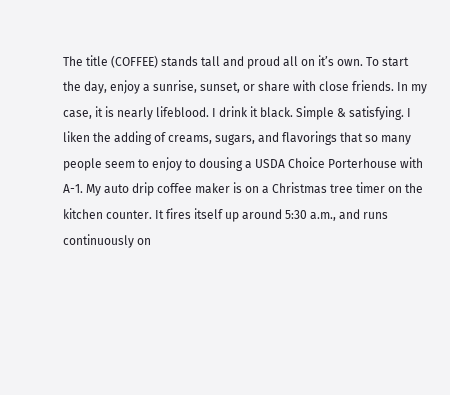The title (COFFEE) stands tall and proud all on it’s own. To start the day, enjoy a sunrise, sunset, or share with close friends. In my case, it is nearly lifeblood. I drink it black. Simple & satisfying. I liken the adding of creams, sugars, and flavorings that so many people seem to enjoy to dousing a USDA Choice Porterhouse with A-1. My auto drip coffee maker is on a Christmas tree timer on the kitchen counter. It fires itself up around 5:30 a.m., and runs continuously on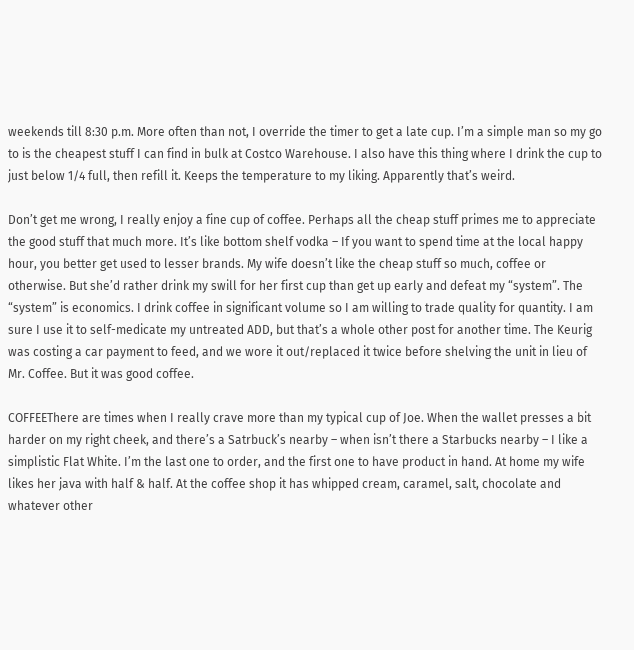weekends till 8:30 p.m. More often than not, I override the timer to get a late cup. I’m a simple man so my go to is the cheapest stuff I can find in bulk at Costco Warehouse. I also have this thing where I drink the cup to just below 1/4 full, then refill it. Keeps the temperature to my liking. Apparently that’s weird.

Don’t get me wrong, I really enjoy a fine cup of coffee. Perhaps all the cheap stuff primes me to appreciate the good stuff that much more. It’s like bottom shelf vodka – If you want to spend time at the local happy hour, you better get used to lesser brands. My wife doesn’t like the cheap stuff so much, coffee or otherwise. But she’d rather drink my swill for her first cup than get up early and defeat my “system”. The “system” is economics. I drink coffee in significant volume so I am willing to trade quality for quantity. I am sure I use it to self-medicate my untreated ADD, but that’s a whole other post for another time. The Keurig was costing a car payment to feed, and we wore it out/replaced it twice before shelving the unit in lieu of Mr. Coffee. But it was good coffee.

COFFEEThere are times when I really crave more than my typical cup of Joe. When the wallet presses a bit harder on my right cheek, and there’s a Satrbuck’s nearby – when isn’t there a Starbucks nearby – I like a simplistic Flat White. I’m the last one to order, and the first one to have product in hand. At home my wife likes her java with half & half. At the coffee shop it has whipped cream, caramel, salt, chocolate and whatever other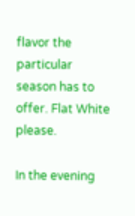flavor the particular season has to offer. Flat White please.

In the evening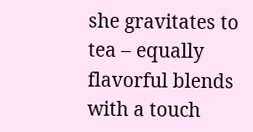she gravitates to tea – equally flavorful blends with a touch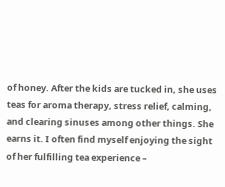of honey. After the kids are tucked in, she uses teas for aroma therapy, stress relief, calming, and clearing sinuses among other things. She earns it. I often find myself enjoying the sight of her fulfilling tea experience –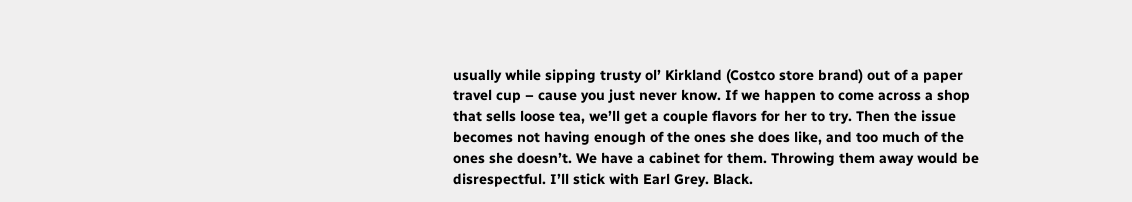usually while sipping trusty ol’ Kirkland (Costco store brand) out of a paper travel cup – cause you just never know. If we happen to come across a shop that sells loose tea, we’ll get a couple flavors for her to try. Then the issue becomes not having enough of the ones she does like, and too much of the ones she doesn’t. We have a cabinet for them. Throwing them away would be disrespectful. I’ll stick with Earl Grey. Black.